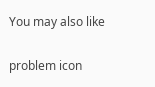You may also like

problem icon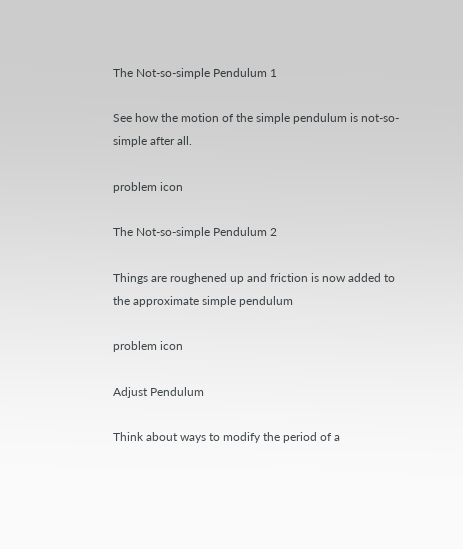The Not-so-simple Pendulum 1

See how the motion of the simple pendulum is not-so-simple after all.

problem icon

The Not-so-simple Pendulum 2

Things are roughened up and friction is now added to the approximate simple pendulum

problem icon

Adjust Pendulum

Think about ways to modify the period of a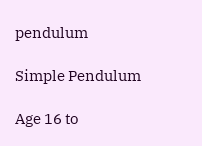pendulum

Simple Pendulum

Age 16 to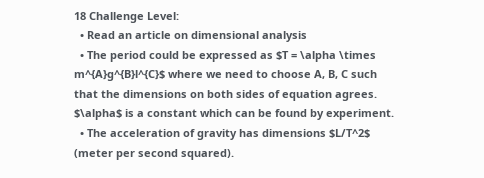18 Challenge Level:
  • Read an article on dimensional analysis
  • The period could be expressed as $T = \alpha \times m^{A}g^{B}l^{C}$ where we need to choose A, B, C such that the dimensions on both sides of equation agrees. $\alpha$ is a constant which can be found by experiment.
  • The acceleration of gravity has dimensions $L/T^2$ (meter per second squared).